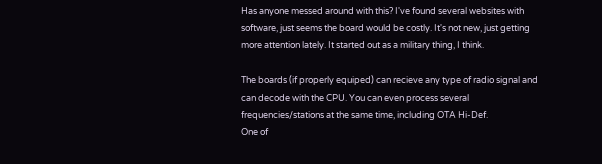Has anyone messed around with this? I've found several websites with software, just seems the board would be costly. It's not new, just getting more attention lately. It started out as a military thing, I think.

The boards (if properly equiped) can recieve any type of radio signal and can decode with the CPU. You can even process several frequencies/stations at the same time, including OTA Hi-Def.
One of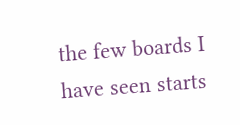the few boards I have seen starts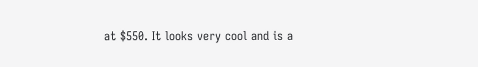at $550. It looks very cool and is a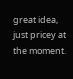great idea, just pricey at the moment.